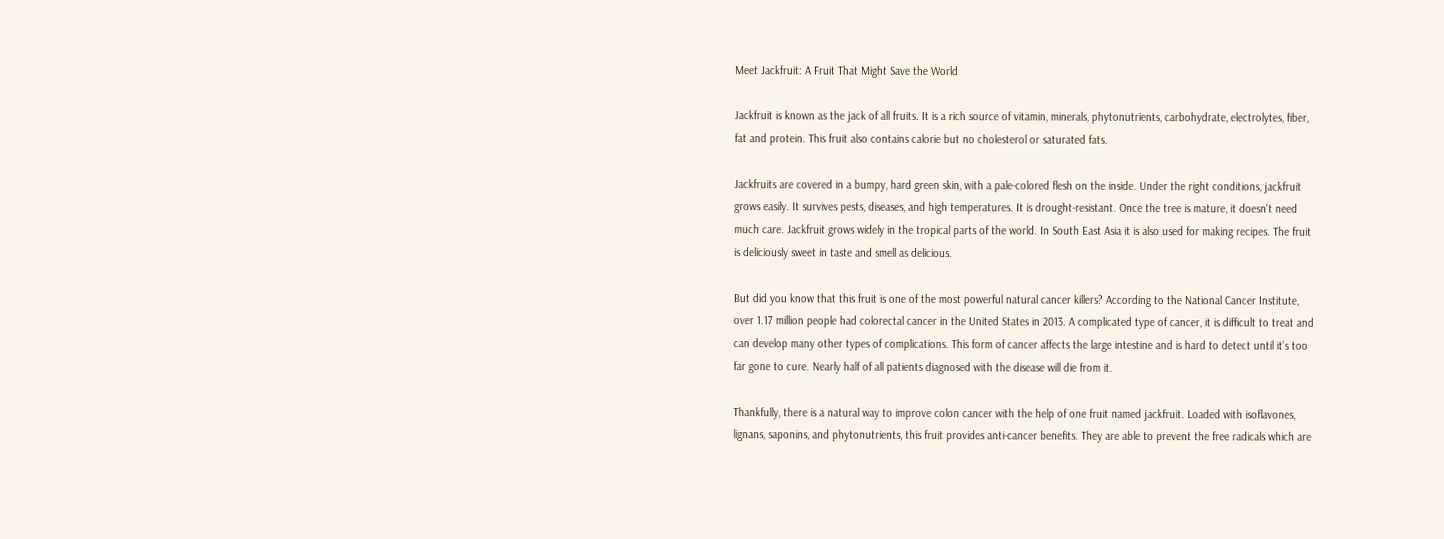Meet Jackfruit: A Fruit That Might Save the World

Jackfruit is known as the jack of all fruits. It is a rich source of vitamin, minerals, phytonutrients, carbohydrate, electrolytes, fiber, fat and protein. This fruit also contains calorie but no cholesterol or saturated fats.

Jackfruits are covered in a bumpy, hard green skin, with a pale-colored flesh on the inside. Under the right conditions, jackfruit grows easily. It survives pests, diseases, and high temperatures. It is drought-resistant. Once the tree is mature, it doesn't need much care. Jackfruit grows widely in the tropical parts of the world. In South East Asia it is also used for making recipes. The fruit is deliciously sweet in taste and smell as delicious.

But did you know that this fruit is one of the most powerful natural cancer killers? According to the National Cancer Institute, over 1.17 million people had colorectal cancer in the United States in 2013. A complicated type of cancer, it is difficult to treat and can develop many other types of complications. This form of cancer affects the large intestine and is hard to detect until it’s too far gone to cure. Nearly half of all patients diagnosed with the disease will die from it.

Thankfully, there is a natural way to improve colon cancer with the help of one fruit named jackfruit. Loaded with isoflavones, lignans, saponins, and phytonutrients, this fruit provides anti-cancer benefits. They are able to prevent the free radicals which are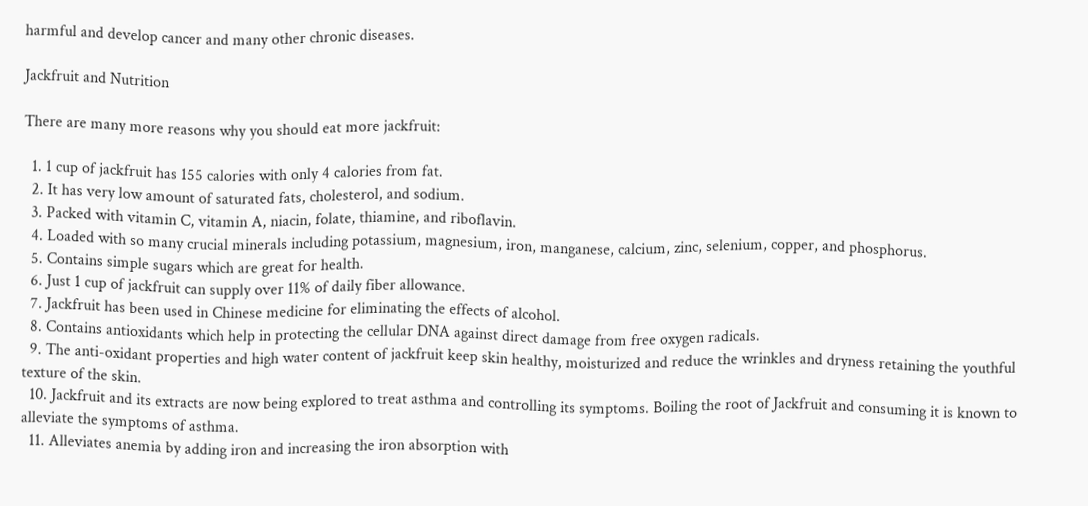harmful and develop cancer and many other chronic diseases.

Jackfruit and Nutrition

There are many more reasons why you should eat more jackfruit:

  1. 1 cup of jackfruit has 155 calories with only 4 calories from fat.
  2. It has very low amount of saturated fats, cholesterol, and sodium.
  3. Packed with vitamin C, vitamin A, niacin, folate, thiamine, and riboflavin.
  4. Loaded with so many crucial minerals including potassium, magnesium, iron, manganese, calcium, zinc, selenium, copper, and phosphorus.
  5. Contains simple sugars which are great for health.
  6. Just 1 cup of jackfruit can supply over 11% of daily fiber allowance.
  7. Jackfruit has been used in Chinese medicine for eliminating the effects of alcohol.
  8. Contains antioxidants which help in protecting the cellular DNA against direct damage from free oxygen radicals.
  9. The anti-oxidant properties and high water content of jackfruit keep skin healthy, moisturized and reduce the wrinkles and dryness retaining the youthful texture of the skin.
  10. Jackfruit and its extracts are now being explored to treat asthma and controlling its symptoms. Boiling the root of Jackfruit and consuming it is known to alleviate the symptoms of asthma.
  11. Alleviates anemia by adding iron and increasing the iron absorption with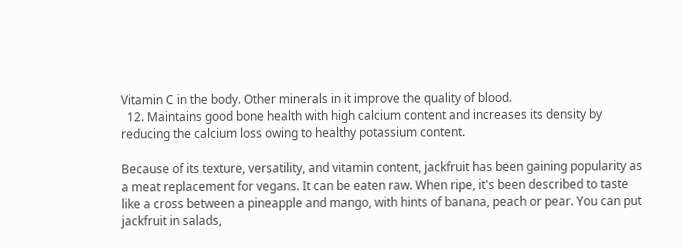Vitamin C in the body. Other minerals in it improve the quality of blood.
  12. Maintains good bone health with high calcium content and increases its density by reducing the calcium loss owing to healthy potassium content.

Because of its texture, versatility, and vitamin content, jackfruit has been gaining popularity as a meat replacement for vegans. It can be eaten raw. When ripe, it's been described to taste like a cross between a pineapple and mango, with hints of banana, peach or pear. You can put jackfruit in salads,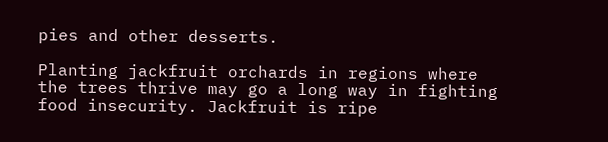pies and other desserts.

Planting jackfruit orchards in regions where the trees thrive may go a long way in fighting food insecurity. Jackfruit is ripe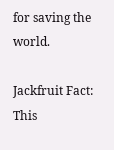for saving the world.

Jackfruit Fact: This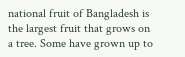national fruit of Bangladesh is the largest fruit that grows on a tree. Some have grown up to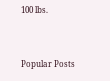100 lbs.


Popular Posts